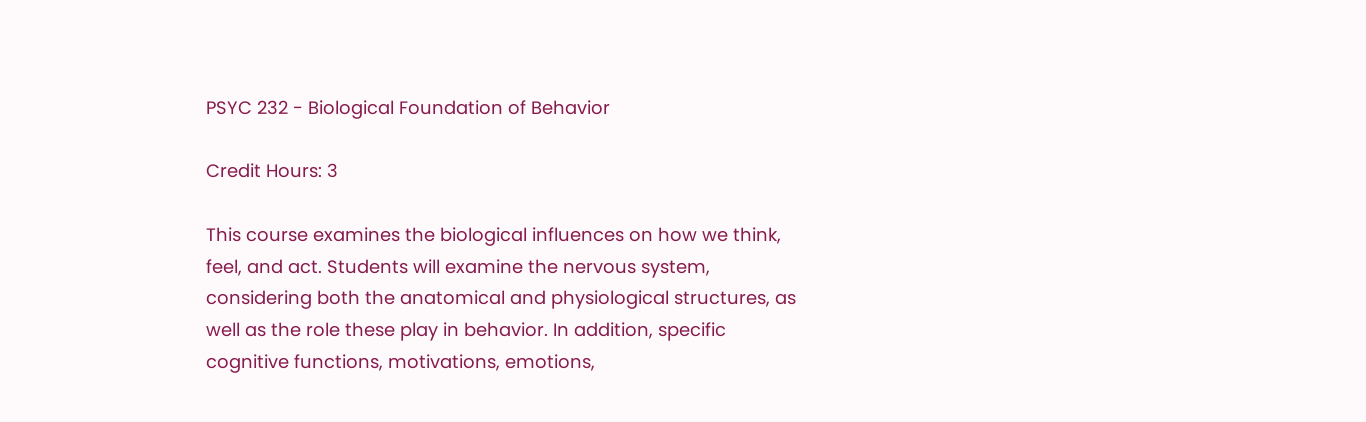PSYC 232 - Biological Foundation of Behavior

Credit Hours: 3

This course examines the biological influences on how we think, feel, and act. Students will examine the nervous system, considering both the anatomical and physiological structures, as well as the role these play in behavior. In addition, specific cognitive functions, motivations, emotions,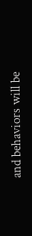and behaviors will be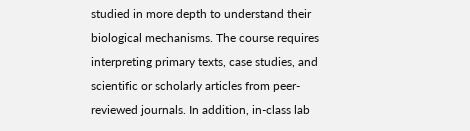studied in more depth to understand their biological mechanisms. The course requires interpreting primary texts, case studies, and scientific or scholarly articles from peer-reviewed journals. In addition, in-class lab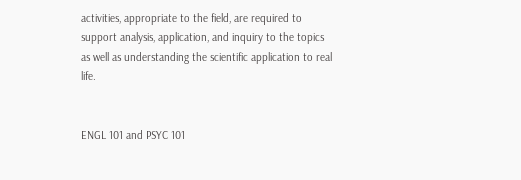activities, appropriate to the field, are required to support analysis, application, and inquiry to the topics as well as understanding the scientific application to real life.


ENGL 101 and PSYC 101